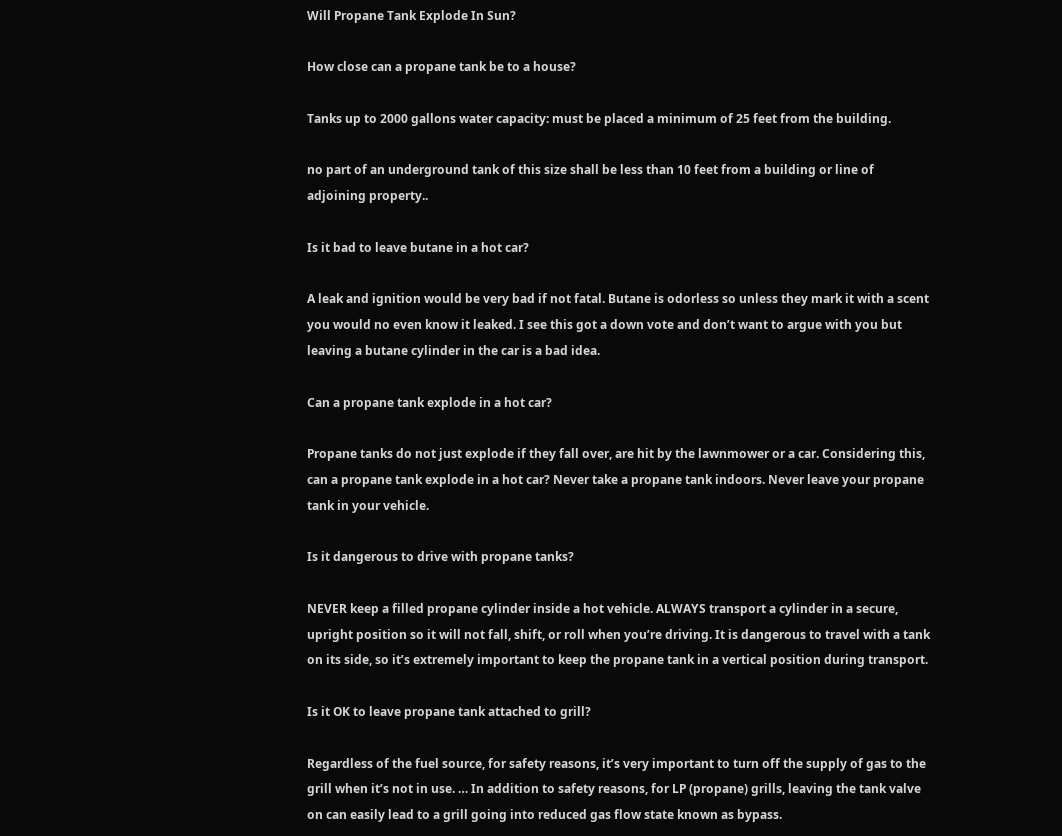Will Propane Tank Explode In Sun?

How close can a propane tank be to a house?

Tanks up to 2000 gallons water capacity: must be placed a minimum of 25 feet from the building.

no part of an underground tank of this size shall be less than 10 feet from a building or line of adjoining property..

Is it bad to leave butane in a hot car?

A leak and ignition would be very bad if not fatal. Butane is odorless so unless they mark it with a scent you would no even know it leaked. I see this got a down vote and don’t want to argue with you but leaving a butane cylinder in the car is a bad idea.

Can a propane tank explode in a hot car?

Propane tanks do not just explode if they fall over, are hit by the lawnmower or a car. Considering this, can a propane tank explode in a hot car? Never take a propane tank indoors. Never leave your propane tank in your vehicle.

Is it dangerous to drive with propane tanks?

NEVER keep a filled propane cylinder inside a hot vehicle. ALWAYS transport a cylinder in a secure, upright position so it will not fall, shift, or roll when you’re driving. It is dangerous to travel with a tank on its side, so it’s extremely important to keep the propane tank in a vertical position during transport.

Is it OK to leave propane tank attached to grill?

Regardless of the fuel source, for safety reasons, it’s very important to turn off the supply of gas to the grill when it’s not in use. … In addition to safety reasons, for LP (propane) grills, leaving the tank valve on can easily lead to a grill going into reduced gas flow state known as bypass.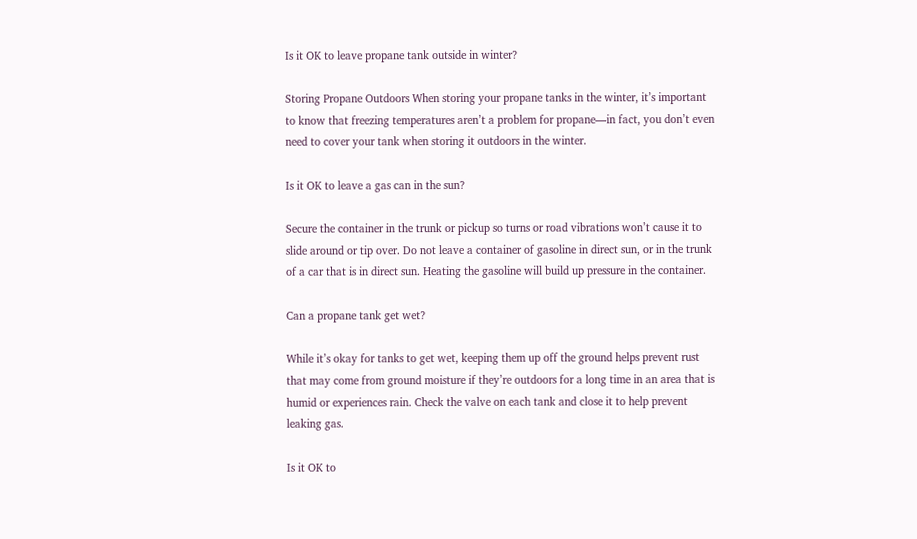Is it OK to leave propane tank outside in winter?

Storing Propane Outdoors When storing your propane tanks in the winter, it’s important to know that freezing temperatures aren’t a problem for propane—in fact, you don’t even need to cover your tank when storing it outdoors in the winter.

Is it OK to leave a gas can in the sun?

Secure the container in the trunk or pickup so turns or road vibrations won’t cause it to slide around or tip over. Do not leave a container of gasoline in direct sun, or in the trunk of a car that is in direct sun. Heating the gasoline will build up pressure in the container.

Can a propane tank get wet?

While it’s okay for tanks to get wet, keeping them up off the ground helps prevent rust that may come from ground moisture if they’re outdoors for a long time in an area that is humid or experiences rain. Check the valve on each tank and close it to help prevent leaking gas.

Is it OK to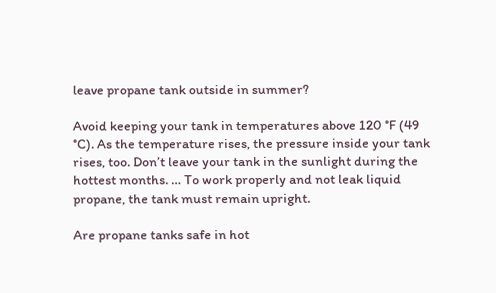leave propane tank outside in summer?

Avoid keeping your tank in temperatures above 120 °F (49 °C). As the temperature rises, the pressure inside your tank rises, too. Don’t leave your tank in the sunlight during the hottest months. … To work properly and not leak liquid propane, the tank must remain upright.

Are propane tanks safe in hot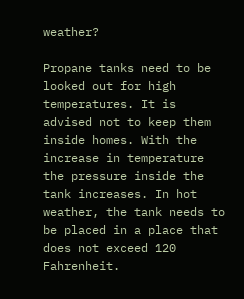weather?

Propane tanks need to be looked out for high temperatures. It is advised not to keep them inside homes. With the increase in temperature the pressure inside the tank increases. In hot weather, the tank needs to be placed in a place that does not exceed 120 Fahrenheit.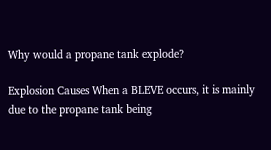Why would a propane tank explode?

Explosion Causes When a BLEVE occurs, it is mainly due to the propane tank being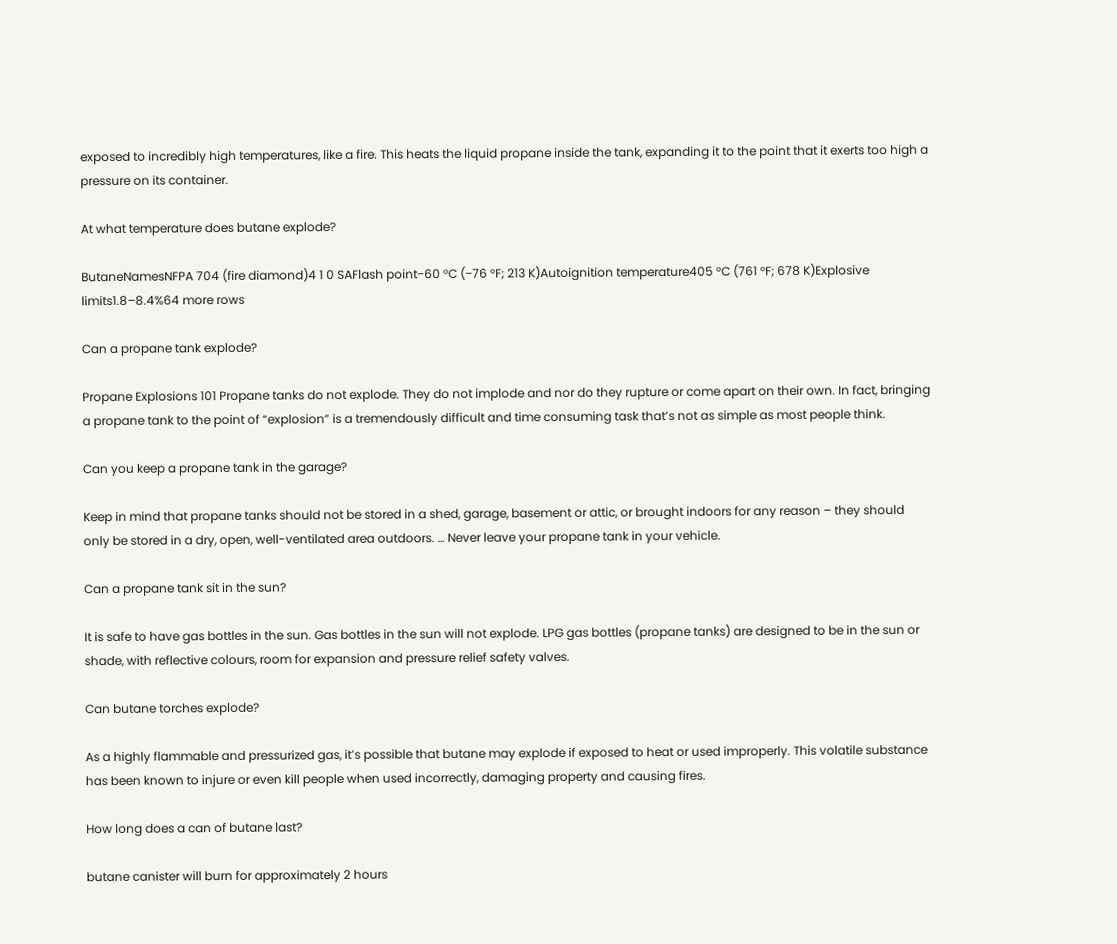exposed to incredibly high temperatures, like a fire. This heats the liquid propane inside the tank, expanding it to the point that it exerts too high a pressure on its container.

At what temperature does butane explode?

ButaneNamesNFPA 704 (fire diamond)4 1 0 SAFlash point−60 °C (−76 °F; 213 K)Autoignition temperature405 °C (761 °F; 678 K)Explosive limits1.8–8.4%64 more rows

Can a propane tank explode?

Propane Explosions 101 Propane tanks do not explode. They do not implode and nor do they rupture or come apart on their own. In fact, bringing a propane tank to the point of “explosion” is a tremendously difficult and time consuming task that’s not as simple as most people think.

Can you keep a propane tank in the garage?

Keep in mind that propane tanks should not be stored in a shed, garage, basement or attic, or brought indoors for any reason – they should only be stored in a dry, open, well-ventilated area outdoors. … Never leave your propane tank in your vehicle.

Can a propane tank sit in the sun?

It is safe to have gas bottles in the sun. Gas bottles in the sun will not explode. LPG gas bottles (propane tanks) are designed to be in the sun or shade, with reflective colours, room for expansion and pressure relief safety valves.

Can butane torches explode?

As a highly flammable and pressurized gas, it’s possible that butane may explode if exposed to heat or used improperly. This volatile substance has been known to injure or even kill people when used incorrectly, damaging property and causing fires.

How long does a can of butane last?

butane canister will burn for approximately 2 hours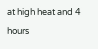at high heat and 4 hours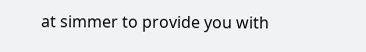at simmer to provide you with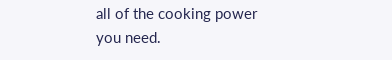all of the cooking power you need.